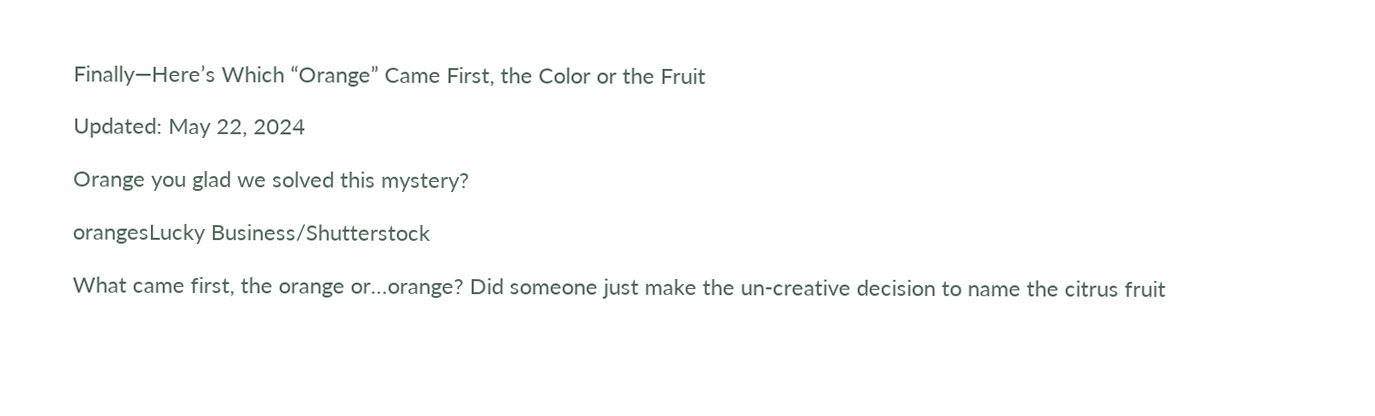Finally—Here’s Which “Orange” Came First, the Color or the Fruit

Updated: May 22, 2024

Orange you glad we solved this mystery?

orangesLucky Business/Shutterstock

What came first, the orange or…orange? Did someone just make the un-creative decision to name the citrus fruit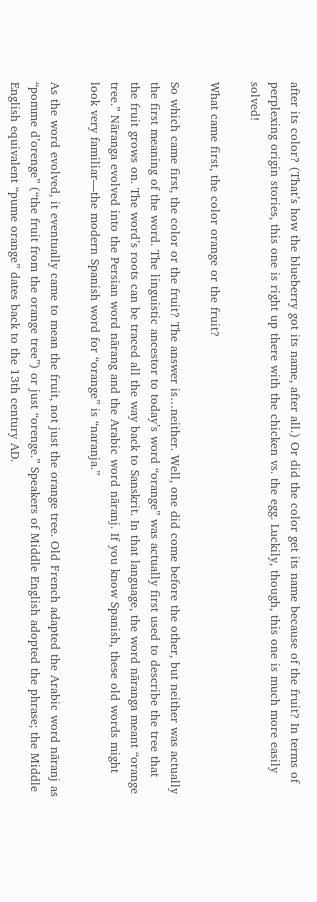after its color? (That’s how the blueberry got its name, after all.) Or did the color get its name because of the fruit? In terms of perplexing origin stories, this one is right up there with the chicken vs. the egg. Luckily, though, this one is much more easily solved!

What came first, the color orange or the fruit?

So which came first, the color or the fruit? The answer is…neither. Well, one did come before the other, but neither was actually the first meaning of the word. The linguistic ancestor to today’s word “orange” was actually first used to describe the tree that the fruit grows on. The word’s roots can be traced all the way back to Sanskrit. In that language, the word nāranga meant “orange tree.” Nāranga evolved into the Persian word nārang and the Arabic word nāranj. If you know Spanish, these old words might look very familiar—the modern Spanish word for “orange” is “naranja.”

As the word evolved, it eventually came to mean the fruit, not just the orange tree. Old French adapted the Arabic word nāranj as “pomme d’orenge” (“the fruit from the orange tree”) or just “orenge.” Speakers of Middle English adopted the phrase; the Middle English equivalent “pume orange” dates back to the 13th century AD.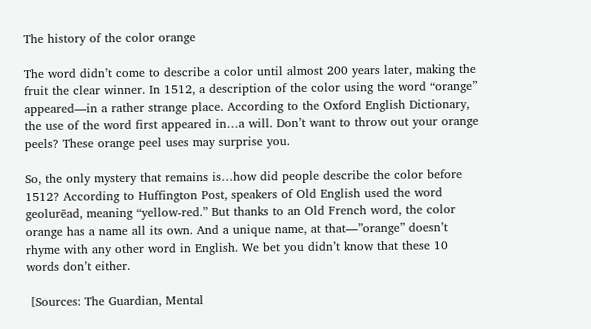The history of the color orange

The word didn’t come to describe a color until almost 200 years later, making the fruit the clear winner. In 1512, a description of the color using the word “orange” appeared—in a rather strange place. According to the Oxford English Dictionary, the use of the word first appeared in…a will. Don’t want to throw out your orange peels? These orange peel uses may surprise you.

So, the only mystery that remains is…how did people describe the color before 1512? According to Huffington Post, speakers of Old English used the word geolurēad, meaning “yellow-red.” But thanks to an Old French word, the color orange has a name all its own. And a unique name, at that—”orange” doesn’t rhyme with any other word in English. We bet you didn’t know that these 10 words don’t either.

 [Sources: The Guardian, Mental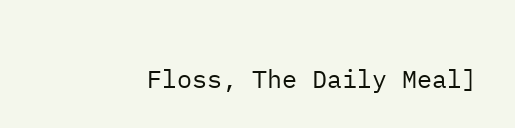Floss, The Daily Meal]